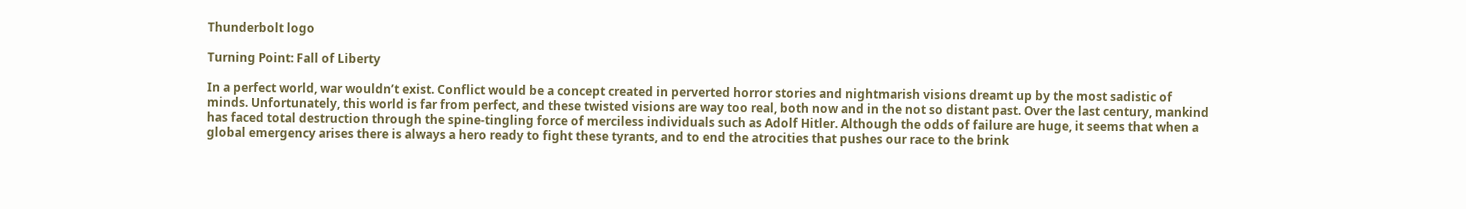Thunderbolt logo

Turning Point: Fall of Liberty

In a perfect world, war wouldn’t exist. Conflict would be a concept created in perverted horror stories and nightmarish visions dreamt up by the most sadistic of minds. Unfortunately, this world is far from perfect, and these twisted visions are way too real, both now and in the not so distant past. Over the last century, mankind has faced total destruction through the spine-tingling force of merciless individuals such as Adolf Hitler. Although the odds of failure are huge, it seems that when a global emergency arises there is always a hero ready to fight these tyrants, and to end the atrocities that pushes our race to the brink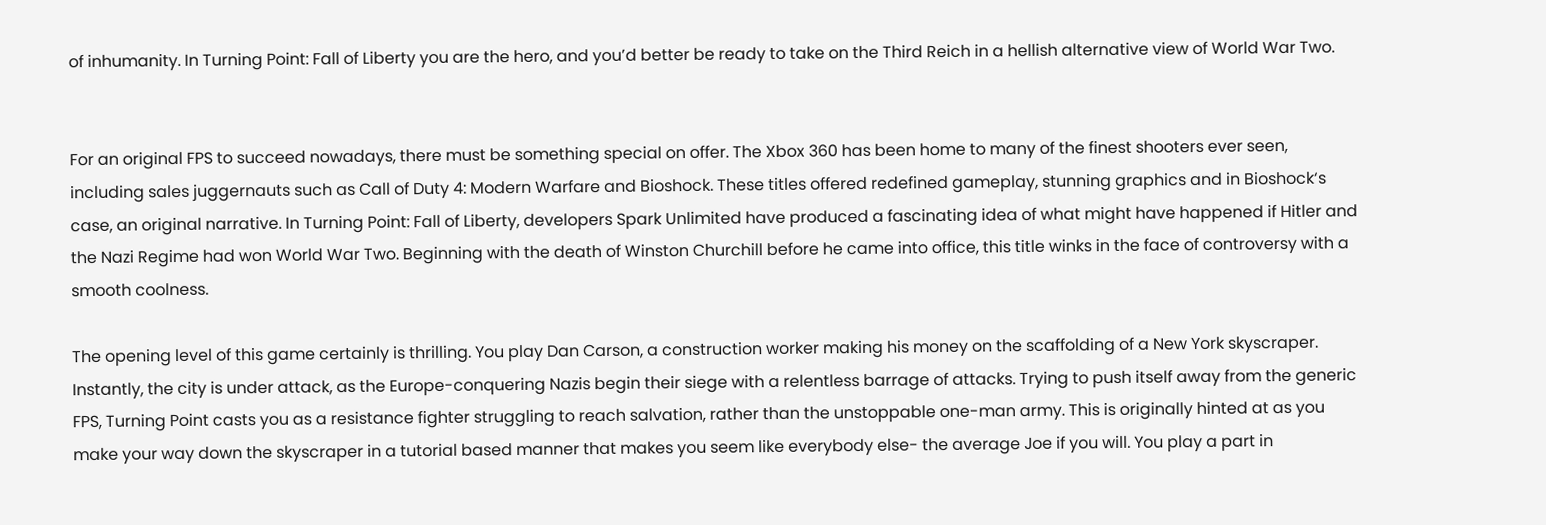of inhumanity. In Turning Point: Fall of Liberty you are the hero, and you’d better be ready to take on the Third Reich in a hellish alternative view of World War Two.


For an original FPS to succeed nowadays, there must be something special on offer. The Xbox 360 has been home to many of the finest shooters ever seen, including sales juggernauts such as Call of Duty 4: Modern Warfare and Bioshock. These titles offered redefined gameplay, stunning graphics and in Bioshock‘s case, an original narrative. In Turning Point: Fall of Liberty, developers Spark Unlimited have produced a fascinating idea of what might have happened if Hitler and the Nazi Regime had won World War Two. Beginning with the death of Winston Churchill before he came into office, this title winks in the face of controversy with a smooth coolness.

The opening level of this game certainly is thrilling. You play Dan Carson, a construction worker making his money on the scaffolding of a New York skyscraper. Instantly, the city is under attack, as the Europe-conquering Nazis begin their siege with a relentless barrage of attacks. Trying to push itself away from the generic FPS, Turning Point casts you as a resistance fighter struggling to reach salvation, rather than the unstoppable one-man army. This is originally hinted at as you make your way down the skyscraper in a tutorial based manner that makes you seem like everybody else- the average Joe if you will. You play a part in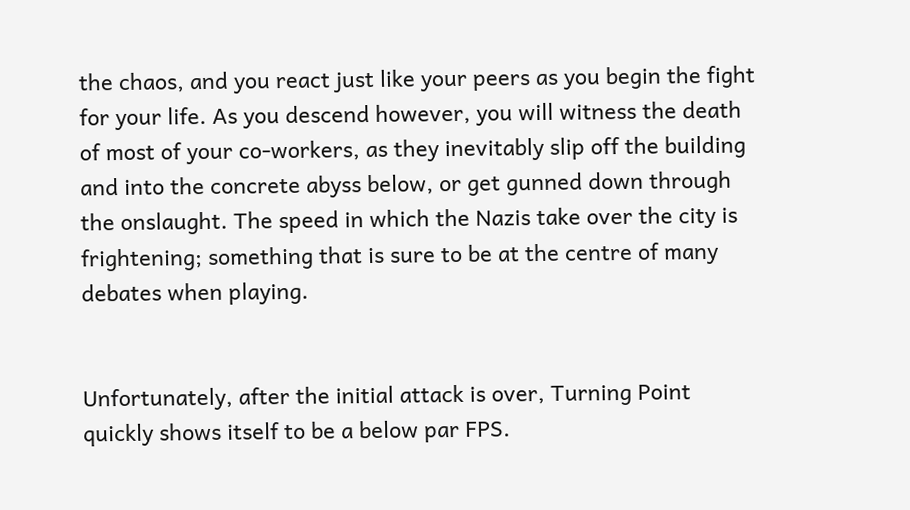the chaos, and you react just like your peers as you begin the fight for your life. As you descend however, you will witness the death of most of your co-workers, as they inevitably slip off the building and into the concrete abyss below, or get gunned down through the onslaught. The speed in which the Nazis take over the city is frightening; something that is sure to be at the centre of many debates when playing.


Unfortunately, after the initial attack is over, Turning Point quickly shows itself to be a below par FPS.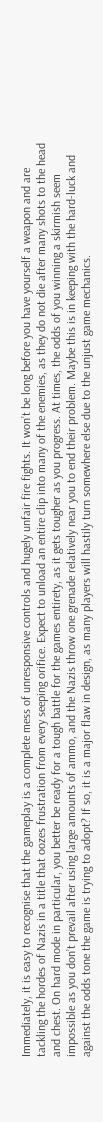Immediately, it is easy to recognise that the gameplay is a complete mess of unresponsive controls and hugely unfair fire fights. It won’t be long before you have yourself a weapon and are tackling the hordes of Nazis in a title that oozes frustration from every seeping orifice. Expect to unload an entire clip into many of the enemies, as they do not die after many shots to the head and chest. On hard mode in particular, you better be ready for a tough battle for the games entirety, as it gets tougher as you progress. At times, the odds of you winning a skirmish seem impossible as you don’t prevail after using large amounts of ammo, and the Nazis throw one grenade relatively near you to end their problem. Maybe this is in keeping with the hard-luck and against the odds tone the game is trying to adopt? If so, it is a major flaw in design, as many players will hastily turn somewhere else due to the unjust game mechanics.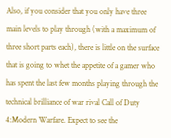Also, if you consider that you only have three main levels to play through (with a maximum of three short parts each), there is little on the surface that is going to whet the appetite of a gamer who has spent the last few months playing through the technical brilliance of war rival Call of Duty 4:Modern Warfare. Expect to see the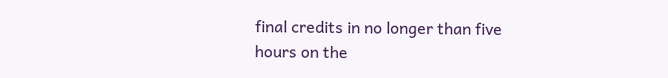final credits in no longer than five hours on the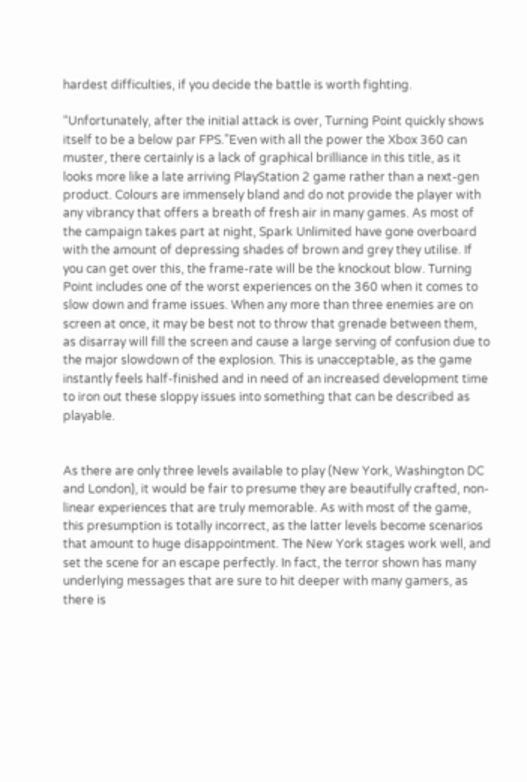hardest difficulties, if you decide the battle is worth fighting.

“Unfortunately, after the initial attack is over, Turning Point quickly shows itself to be a below par FPS.”Even with all the power the Xbox 360 can muster, there certainly is a lack of graphical brilliance in this title, as it looks more like a late arriving PlayStation 2 game rather than a next-gen product. Colours are immensely bland and do not provide the player with any vibrancy that offers a breath of fresh air in many games. As most of the campaign takes part at night, Spark Unlimited have gone overboard with the amount of depressing shades of brown and grey they utilise. If you can get over this, the frame-rate will be the knockout blow. Turning Point includes one of the worst experiences on the 360 when it comes to slow down and frame issues. When any more than three enemies are on screen at once, it may be best not to throw that grenade between them, as disarray will fill the screen and cause a large serving of confusion due to the major slowdown of the explosion. This is unacceptable, as the game instantly feels half-finished and in need of an increased development time to iron out these sloppy issues into something that can be described as playable.


As there are only three levels available to play (New York, Washington DC and London), it would be fair to presume they are beautifully crafted, non-linear experiences that are truly memorable. As with most of the game, this presumption is totally incorrect, as the latter levels become scenarios that amount to huge disappointment. The New York stages work well, and set the scene for an escape perfectly. In fact, the terror shown has many underlying messages that are sure to hit deeper with many gamers, as there is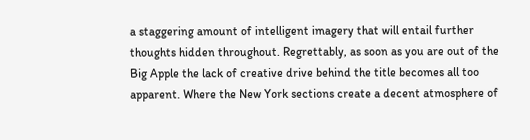a staggering amount of intelligent imagery that will entail further thoughts hidden throughout. Regrettably, as soon as you are out of the Big Apple the lack of creative drive behind the title becomes all too apparent. Where the New York sections create a decent atmosphere of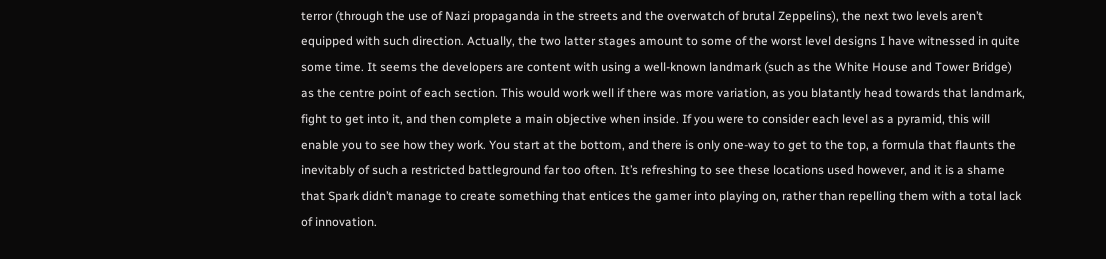terror (through the use of Nazi propaganda in the streets and the overwatch of brutal Zeppelins), the next two levels aren’t equipped with such direction. Actually, the two latter stages amount to some of the worst level designs I have witnessed in quite some time. It seems the developers are content with using a well-known landmark (such as the White House and Tower Bridge) as the centre point of each section. This would work well if there was more variation, as you blatantly head towards that landmark, fight to get into it, and then complete a main objective when inside. If you were to consider each level as a pyramid, this will enable you to see how they work. You start at the bottom, and there is only one-way to get to the top, a formula that flaunts the inevitably of such a restricted battleground far too often. It’s refreshing to see these locations used however, and it is a shame that Spark didn’t manage to create something that entices the gamer into playing on, rather than repelling them with a total lack of innovation.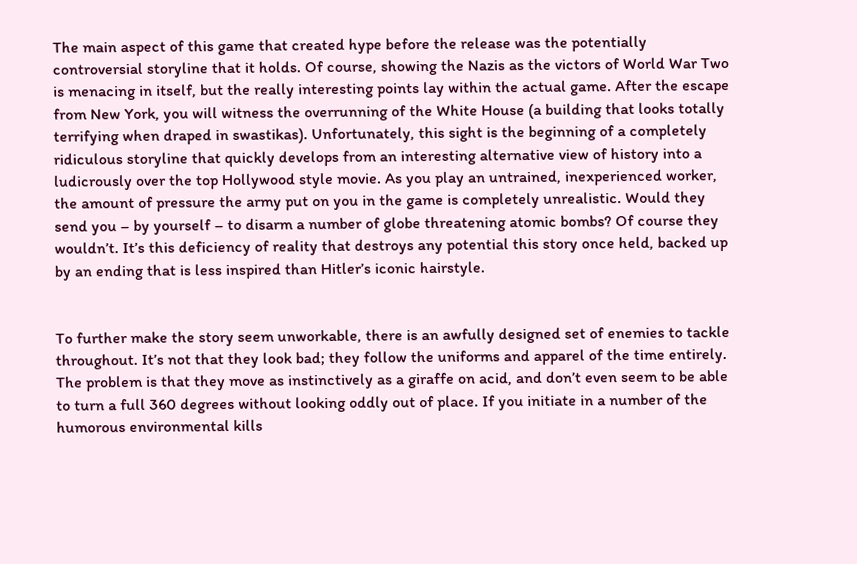The main aspect of this game that created hype before the release was the potentially controversial storyline that it holds. Of course, showing the Nazis as the victors of World War Two is menacing in itself, but the really interesting points lay within the actual game. After the escape from New York, you will witness the overrunning of the White House (a building that looks totally terrifying when draped in swastikas). Unfortunately, this sight is the beginning of a completely ridiculous storyline that quickly develops from an interesting alternative view of history into a ludicrously over the top Hollywood style movie. As you play an untrained, inexperienced worker, the amount of pressure the army put on you in the game is completely unrealistic. Would they send you – by yourself – to disarm a number of globe threatening atomic bombs? Of course they wouldn’t. It’s this deficiency of reality that destroys any potential this story once held, backed up by an ending that is less inspired than Hitler’s iconic hairstyle.


To further make the story seem unworkable, there is an awfully designed set of enemies to tackle throughout. It’s not that they look bad; they follow the uniforms and apparel of the time entirely. The problem is that they move as instinctively as a giraffe on acid, and don’t even seem to be able to turn a full 360 degrees without looking oddly out of place. If you initiate in a number of the humorous environmental kills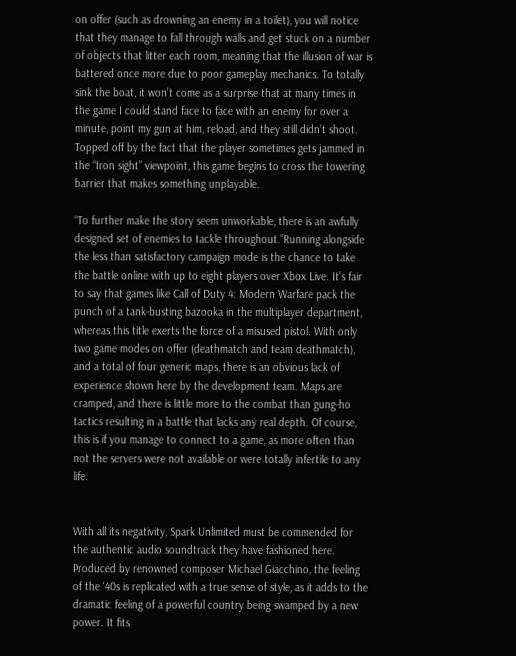on offer (such as drowning an enemy in a toilet), you will notice that they manage to fall through walls and get stuck on a number of objects that litter each room, meaning that the illusion of war is battered once more due to poor gameplay mechanics. To totally sink the boat, it won’t come as a surprise that at many times in the game I could stand face to face with an enemy for over a minute, point my gun at him, reload, and they still didn’t shoot. Topped off by the fact that the player sometimes gets jammed in the “Iron sight” viewpoint, this game begins to cross the towering barrier that makes something unplayable.

“To further make the story seem unworkable, there is an awfully designed set of enemies to tackle throughout.”Running alongside the less than satisfactory campaign mode is the chance to take the battle online with up to eight players over Xbox Live. It’s fair to say that games like Call of Duty 4: Modern Warfare pack the punch of a tank-busting bazooka in the multiplayer department, whereas this title exerts the force of a misused pistol. With only two game modes on offer (deathmatch and team deathmatch), and a total of four generic maps, there is an obvious lack of experience shown here by the development team. Maps are cramped, and there is little more to the combat than gung-ho tactics resulting in a battle that lacks any real depth. Of course, this is if you manage to connect to a game, as more often than not the servers were not available or were totally infertile to any life.


With all its negativity, Spark Unlimited must be commended for the authentic audio soundtrack they have fashioned here. Produced by renowned composer Michael Giacchino, the feeling of the ‘40s is replicated with a true sense of style, as it adds to the dramatic feeling of a powerful country being swamped by a new power. It fits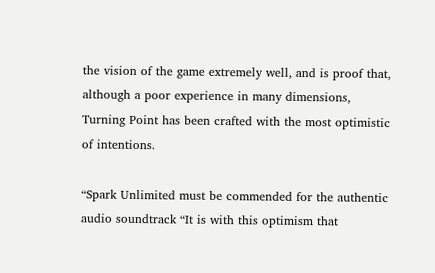the vision of the game extremely well, and is proof that, although a poor experience in many dimensions, Turning Point has been crafted with the most optimistic of intentions.

“Spark Unlimited must be commended for the authentic audio soundtrack “It is with this optimism that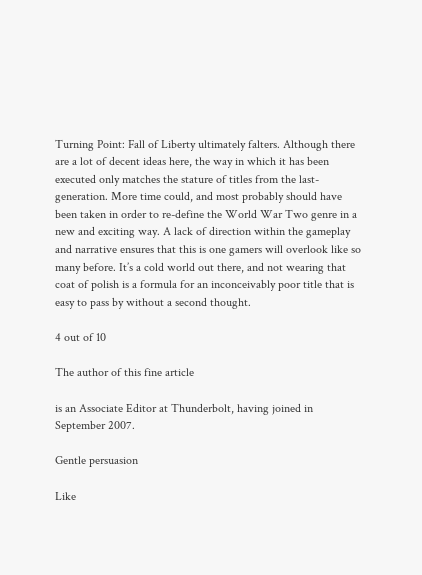Turning Point: Fall of Liberty ultimately falters. Although there are a lot of decent ideas here, the way in which it has been executed only matches the stature of titles from the last-generation. More time could, and most probably should have been taken in order to re-define the World War Two genre in a new and exciting way. A lack of direction within the gameplay and narrative ensures that this is one gamers will overlook like so many before. It’s a cold world out there, and not wearing that coat of polish is a formula for an inconceivably poor title that is easy to pass by without a second thought.

4 out of 10

The author of this fine article

is an Associate Editor at Thunderbolt, having joined in September 2007.

Gentle persuasion

Like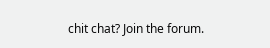chit chat? Join the forum.